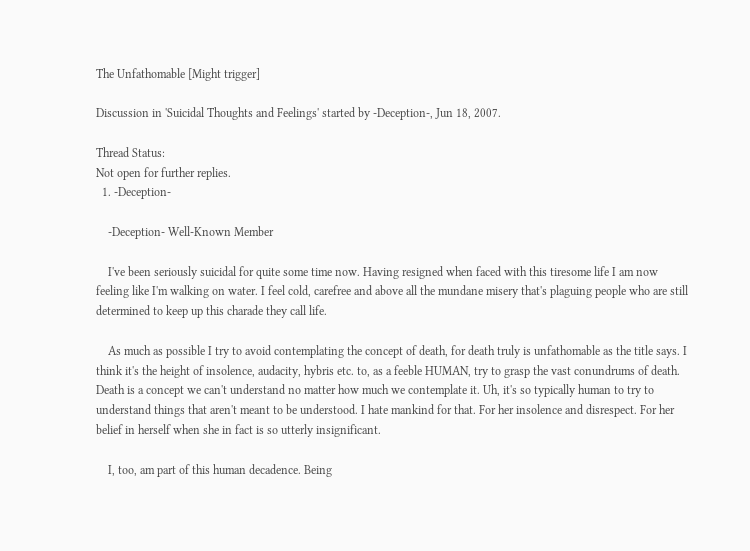The Unfathomable [Might trigger]

Discussion in 'Suicidal Thoughts and Feelings' started by -Deception-, Jun 18, 2007.

Thread Status:
Not open for further replies.
  1. -Deception-

    -Deception- Well-Known Member

    I've been seriously suicidal for quite some time now. Having resigned when faced with this tiresome life I am now feeling like I'm walking on water. I feel cold, carefree and above all the mundane misery that's plaguing people who are still determined to keep up this charade they call life.

    As much as possible I try to avoid contemplating the concept of death, for death truly is unfathomable as the title says. I think it's the height of insolence, audacity, hybris etc. to, as a feeble HUMAN, try to grasp the vast conundrums of death. Death is a concept we can't understand no matter how much we contemplate it. Uh, it's so typically human to try to understand things that aren't meant to be understood. I hate mankind for that. For her insolence and disrespect. For her belief in herself when she in fact is so utterly insignificant.

    I, too, am part of this human decadence. Being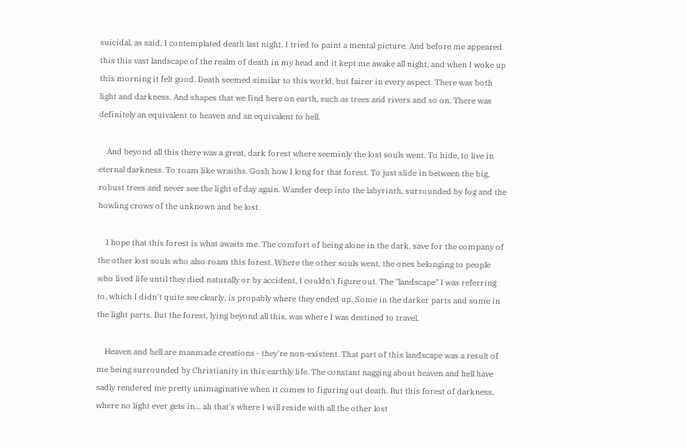suicidal, as said, I contemplated death last night. I tried to paint a mental picture. And before me appeared this this vast landscape of the realm of death in my head and it kept me awake all night, and when I woke up this morning it felt good. Death seemed similar to this world, but fairer in every aspect. There was both light and darkness. And shapes that we find here on earth, such as trees and rivers and so on. There was definitely an equivalent to heaven and an equivalent to hell.

    And beyond all this there was a great, dark forest where seeminly the lost souls went. To hide, to live in eternal darkness. To roam like wraiths. Gosh how I long for that forest. To just slide in between the big, robust trees and never see the light of day again. Wander deep into the labyrinth, surrounded by fog and the howling crows of the unknown and be lost.

    I hope that this forest is what awaits me. The comfort of being alone in the dark, save for the company of the other lost souls who also roam this forest. Where the other souls went, the ones belonging to people who lived life until they died naturally or by accident, I couldn't figure out. The "landscape" I was referring to, which I didn't quite see clearly, is propably where they ended up. Some in the darker parts and some in the light parts. But the forest, lying beyond all this, was where I was destined to travel.

    Heaven and hell are manmade creations - they're non-existent. That part of this landscape was a result of me being surrounded by Christianity in this earthly life. The constant nagging about heaven and hell have sadly rendered me pretty unimaginative when it comes to figuring out death. But this forest of darkness, where no light ever gets in... ah that's where I will reside with all the other lost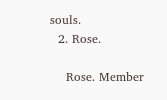souls.
  2. Rose.

    Rose. Member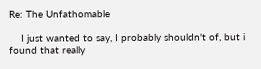Re: The Unfathomable

    I just wanted to say, I probably shouldn't of, but i found that really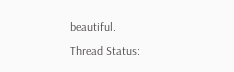beautiful.
Thread Status: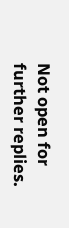Not open for further replies.